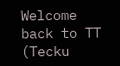Welcome back to TT (Tecku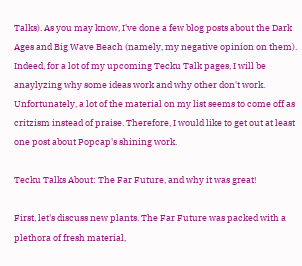Talks). As you may know, I've done a few blog posts about the Dark Ages and Big Wave Beach (namely, my negative opinion on them). Indeed, for a lot of my upcoming Tecku Talk pages, I will be anaylyzing why some ideas work and why other don't work. Unfortunately, a lot of the material on my list seems to come off as critzism instead of praise. Therefore, I would like to get out at least one post about Popcap's shining work.

Tecku Talks About: The Far Future, and why it was great!

First, let's discuss new plants. The Far Future was packed with a plethora of fresh material,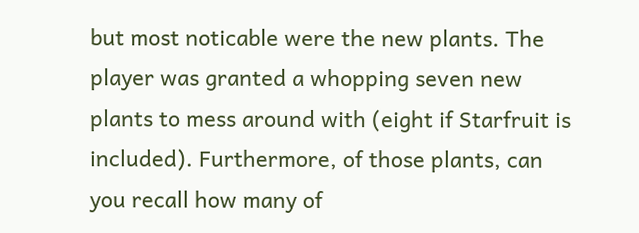but most noticable were the new plants. The player was granted a whopping seven new plants to mess around with (eight if Starfruit is included). Furthermore, of those plants, can you recall how many of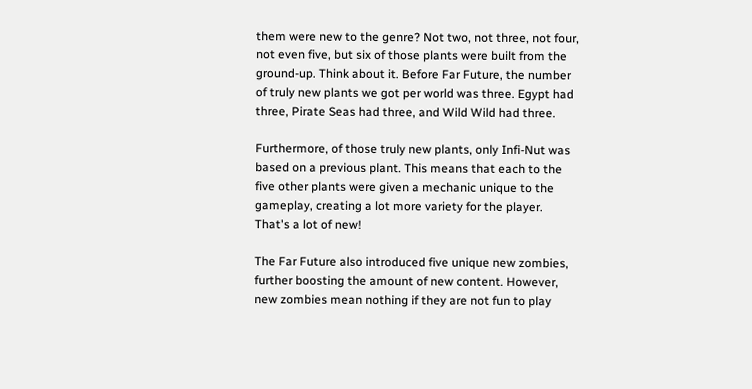them were new to the genre? Not two, not three, not four, not even five, but six of those plants were built from the ground-up. Think about it. Before Far Future, the number of truly new plants we got per world was three. Egypt had three, Pirate Seas had three, and Wild Wild had three.

Furthermore, of those truly new plants, only Infi-Nut was based on a previous plant. This means that each to the five other plants were given a mechanic unique to the gameplay, creating a lot more variety for the player. That's a lot of new!

The Far Future also introduced five unique new zombies, further boosting the amount of new content. However, new zombies mean nothing if they are not fun to play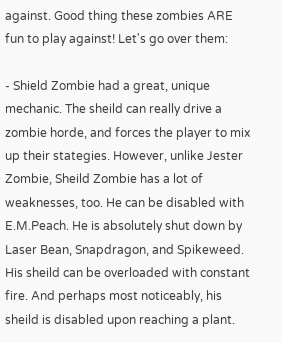against. Good thing these zombies ARE fun to play against! Let's go over them:

- Shield Zombie had a great, unique mechanic. The sheild can really drive a zombie horde, and forces the player to mix up their stategies. However, unlike Jester Zombie, Sheild Zombie has a lot of weaknesses, too. He can be disabled with E.M.Peach. He is absolutely shut down by Laser Bean, Snapdragon, and Spikeweed. His sheild can be overloaded with constant fire. And perhaps most noticeably, his sheild is disabled upon reaching a plant.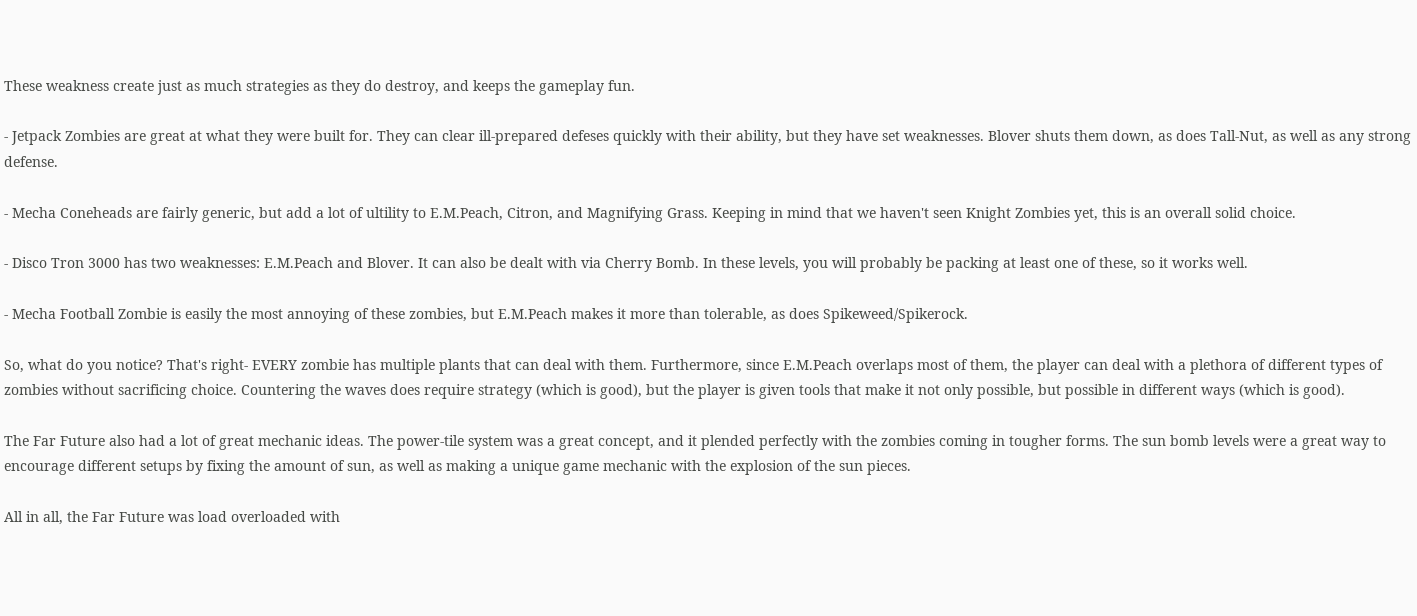These weakness create just as much strategies as they do destroy, and keeps the gameplay fun.

- Jetpack Zombies are great at what they were built for. They can clear ill-prepared defeses quickly with their ability, but they have set weaknesses. Blover shuts them down, as does Tall-Nut, as well as any strong defense.

- Mecha Coneheads are fairly generic, but add a lot of ultility to E.M.Peach, Citron, and Magnifying Grass. Keeping in mind that we haven't seen Knight Zombies yet, this is an overall solid choice.

- Disco Tron 3000 has two weaknesses: E.M.Peach and Blover. It can also be dealt with via Cherry Bomb. In these levels, you will probably be packing at least one of these, so it works well.

- Mecha Football Zombie is easily the most annoying of these zombies, but E.M.Peach makes it more than tolerable, as does Spikeweed/Spikerock.

So, what do you notice? That's right- EVERY zombie has multiple plants that can deal with them. Furthermore, since E.M.Peach overlaps most of them, the player can deal with a plethora of different types of zombies without sacrificing choice. Countering the waves does require strategy (which is good), but the player is given tools that make it not only possible, but possible in different ways (which is good).

The Far Future also had a lot of great mechanic ideas. The power-tile system was a great concept, and it plended perfectly with the zombies coming in tougher forms. The sun bomb levels were a great way to encourage different setups by fixing the amount of sun, as well as making a unique game mechanic with the explosion of the sun pieces.

All in all, the Far Future was load overloaded with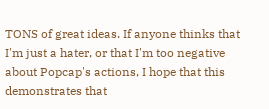TONS of great ideas. If anyone thinks that I'm just a hater, or that I'm too negative about Popcap's actions, I hope that this demonstrates that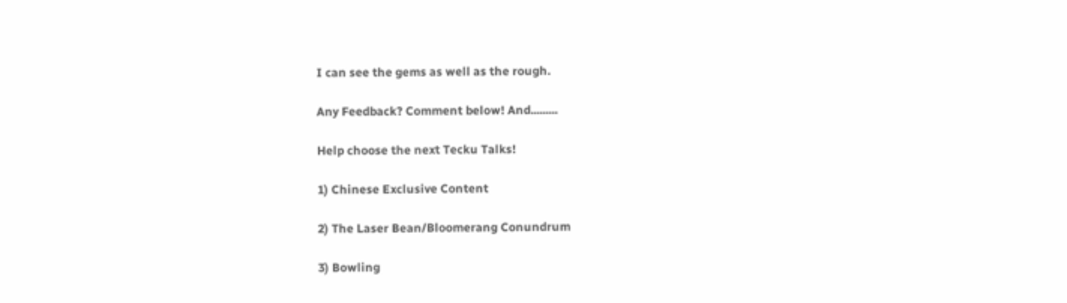I can see the gems as well as the rough.

Any Feedback? Comment below! And.........

Help choose the next Tecku Talks!

1) Chinese Exclusive Content

2) The Laser Bean/Bloomerang Conundrum

3) Bowling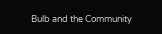Bulb and the Community